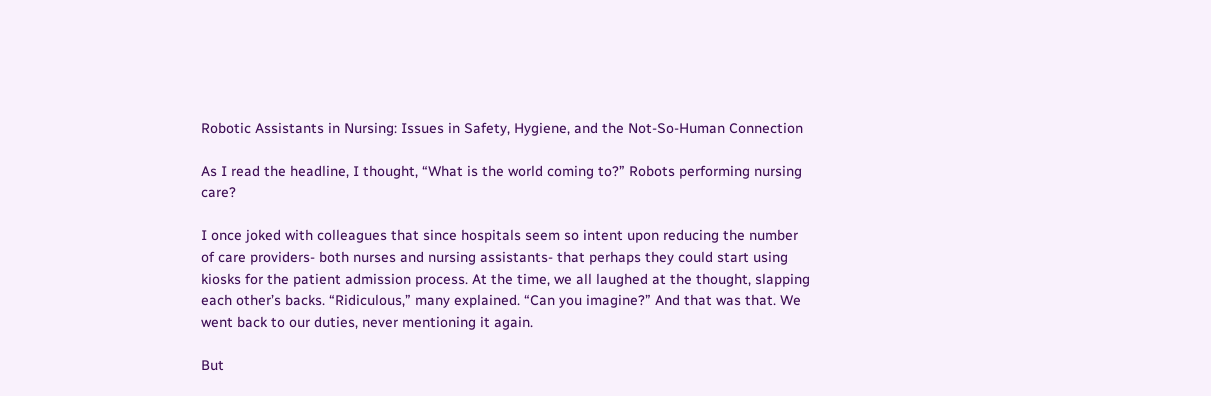Robotic Assistants in Nursing: Issues in Safety, Hygiene, and the Not-So-Human Connection

As I read the headline, I thought, “What is the world coming to?” Robots performing nursing care?

I once joked with colleagues that since hospitals seem so intent upon reducing the number of care providers- both nurses and nursing assistants- that perhaps they could start using kiosks for the patient admission process. At the time, we all laughed at the thought, slapping each other’s backs. “Ridiculous,” many explained. “Can you imagine?” And that was that. We went back to our duties, never mentioning it again.

But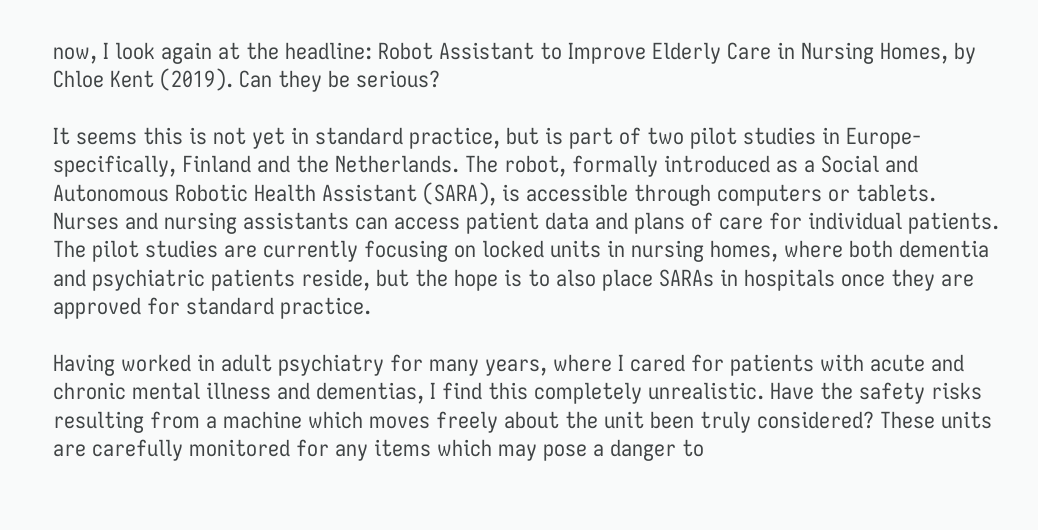now, I look again at the headline: Robot Assistant to Improve Elderly Care in Nursing Homes, by Chloe Kent (2019). Can they be serious?

It seems this is not yet in standard practice, but is part of two pilot studies in Europe- specifically, Finland and the Netherlands. The robot, formally introduced as a Social and Autonomous Robotic Health Assistant (SARA), is accessible through computers or tablets. Nurses and nursing assistants can access patient data and plans of care for individual patients. The pilot studies are currently focusing on locked units in nursing homes, where both dementia and psychiatric patients reside, but the hope is to also place SARAs in hospitals once they are approved for standard practice.

Having worked in adult psychiatry for many years, where I cared for patients with acute and chronic mental illness and dementias, I find this completely unrealistic. Have the safety risks resulting from a machine which moves freely about the unit been truly considered? These units are carefully monitored for any items which may pose a danger to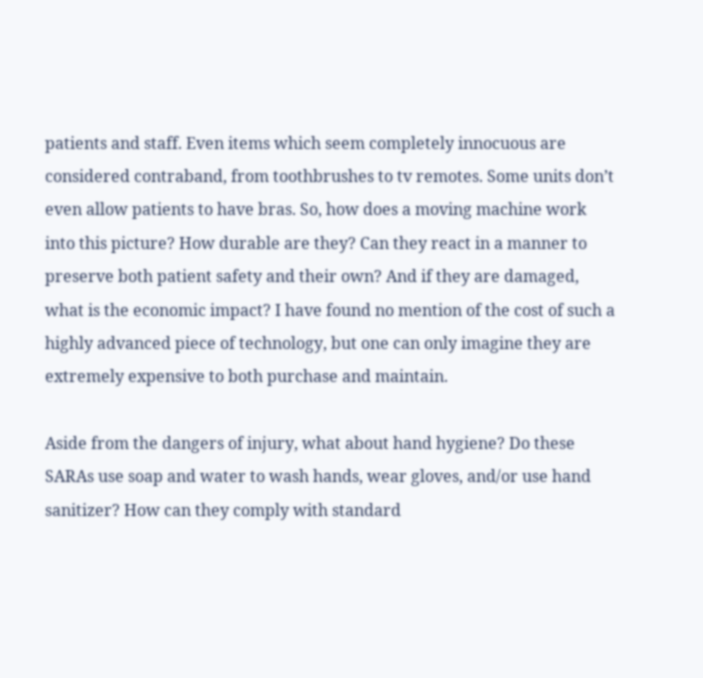patients and staff. Even items which seem completely innocuous are considered contraband, from toothbrushes to tv remotes. Some units don’t even allow patients to have bras. So, how does a moving machine work into this picture? How durable are they? Can they react in a manner to preserve both patient safety and their own? And if they are damaged, what is the economic impact? I have found no mention of the cost of such a highly advanced piece of technology, but one can only imagine they are extremely expensive to both purchase and maintain.

Aside from the dangers of injury, what about hand hygiene? Do these SARAs use soap and water to wash hands, wear gloves, and/or use hand sanitizer? How can they comply with standard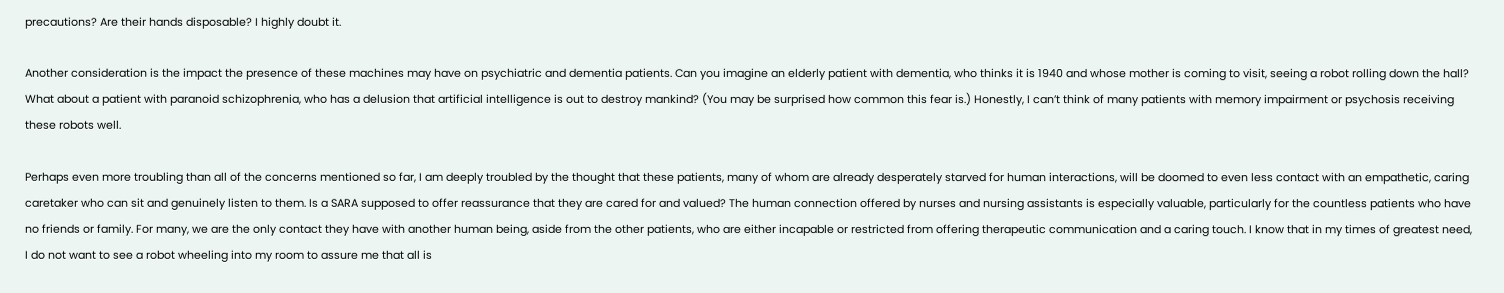precautions? Are their hands disposable? I highly doubt it.

Another consideration is the impact the presence of these machines may have on psychiatric and dementia patients. Can you imagine an elderly patient with dementia, who thinks it is 1940 and whose mother is coming to visit, seeing a robot rolling down the hall? What about a patient with paranoid schizophrenia, who has a delusion that artificial intelligence is out to destroy mankind? (You may be surprised how common this fear is.) Honestly, I can’t think of many patients with memory impairment or psychosis receiving these robots well.

Perhaps even more troubling than all of the concerns mentioned so far, I am deeply troubled by the thought that these patients, many of whom are already desperately starved for human interactions, will be doomed to even less contact with an empathetic, caring caretaker who can sit and genuinely listen to them. Is a SARA supposed to offer reassurance that they are cared for and valued? The human connection offered by nurses and nursing assistants is especially valuable, particularly for the countless patients who have no friends or family. For many, we are the only contact they have with another human being, aside from the other patients, who are either incapable or restricted from offering therapeutic communication and a caring touch. I know that in my times of greatest need, I do not want to see a robot wheeling into my room to assure me that all is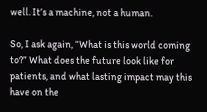well. It’s a machine, not a human.

So, I ask again, “What is this world coming to?” What does the future look like for patients, and what lasting impact may this have on the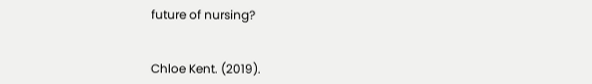future of nursing?


Chloe Kent. (2019).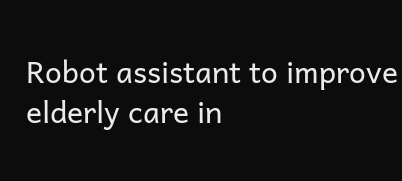Robot assistant to improve elderly care in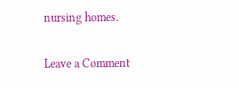nursing homes.

Leave a Comment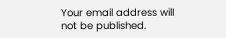Your email address will not be published.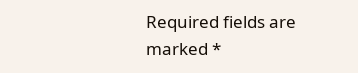Required fields are marked *